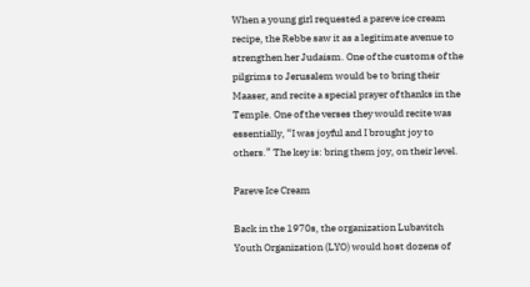When a young girl requested a pareve ice cream recipe, the Rebbe saw it as a legitimate avenue to strengthen her Judaism. One of the customs of the pilgrims to Jerusalem would be to bring their Maaser, and recite a special prayer of thanks in the Temple. One of the verses they would recite was essentially, “I was joyful and I brought joy to others.” The key is: bring them joy, on their level.

Pareve Ice Cream

Back in the 1970s, the organization Lubavitch Youth Organization (LYO) would host dozens of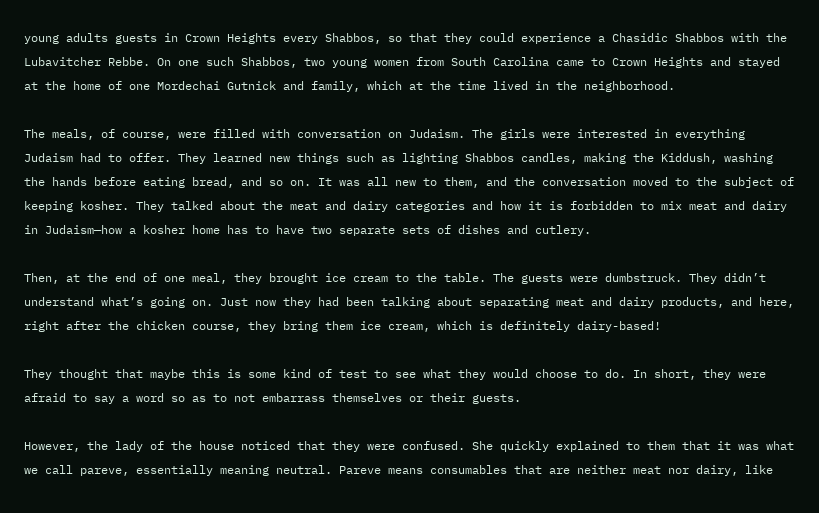young adults guests in Crown Heights every Shabbos, so that they could experience a Chasidic Shabbos with the Lubavitcher Rebbe. On one such Shabbos, two young women from South Carolina came to Crown Heights and stayed at the home of one Mordechai Gutnick and family, which at the time lived in the neighborhood.

The meals, of course, were filled with conversation on Judaism. The girls were interested in everything Judaism had to offer. They learned new things such as lighting Shabbos candles, making the Kiddush, washing the hands before eating bread, and so on. It was all new to them, and the conversation moved to the subject of keeping kosher. They talked about the meat and dairy categories and how it is forbidden to mix meat and dairy in Judaism—how a kosher home has to have two separate sets of dishes and cutlery.

Then, at the end of one meal, they brought ice cream to the table. The guests were dumbstruck. They didn’t understand what’s going on. Just now they had been talking about separating meat and dairy products, and here, right after the chicken course, they bring them ice cream, which is definitely dairy-based!

They thought that maybe this is some kind of test to see what they would choose to do. In short, they were afraid to say a word so as to not embarrass themselves or their guests.

However, the lady of the house noticed that they were confused. She quickly explained to them that it was what we call pareve, essentially meaning neutral. Pareve means consumables that are neither meat nor dairy, like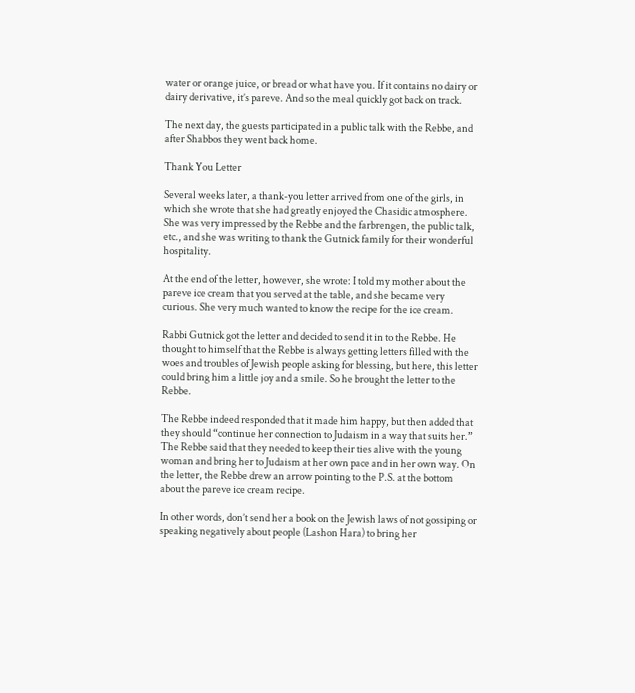water or orange juice, or bread or what have you. If it contains no dairy or dairy derivative, it’s pareve. And so the meal quickly got back on track.

The next day, the guests participated in a public talk with the Rebbe, and after Shabbos they went back home.

Thank You Letter

Several weeks later, a thank-you letter arrived from one of the girls, in which she wrote that she had greatly enjoyed the Chasidic atmosphere. She was very impressed by the Rebbe and the farbrengen, the public talk, etc., and she was writing to thank the Gutnick family for their wonderful hospitality.

At the end of the letter, however, she wrote: I told my mother about the pareve ice cream that you served at the table, and she became very curious. She very much wanted to know the recipe for the ice cream.

Rabbi Gutnick got the letter and decided to send it in to the Rebbe. He thought to himself that the Rebbe is always getting letters filled with the woes and troubles of Jewish people asking for blessing, but here, this letter could bring him a little joy and a smile. So he brought the letter to the Rebbe.

The Rebbe indeed responded that it made him happy, but then added that they should “continue her connection to Judaism in a way that suits her.” The Rebbe said that they needed to keep their ties alive with the young woman and bring her to Judaism at her own pace and in her own way. On the letter, the Rebbe drew an arrow pointing to the P.S. at the bottom about the pareve ice cream recipe.

In other words, don’t send her a book on the Jewish laws of not gossiping or speaking negatively about people (Lashon Hara) to bring her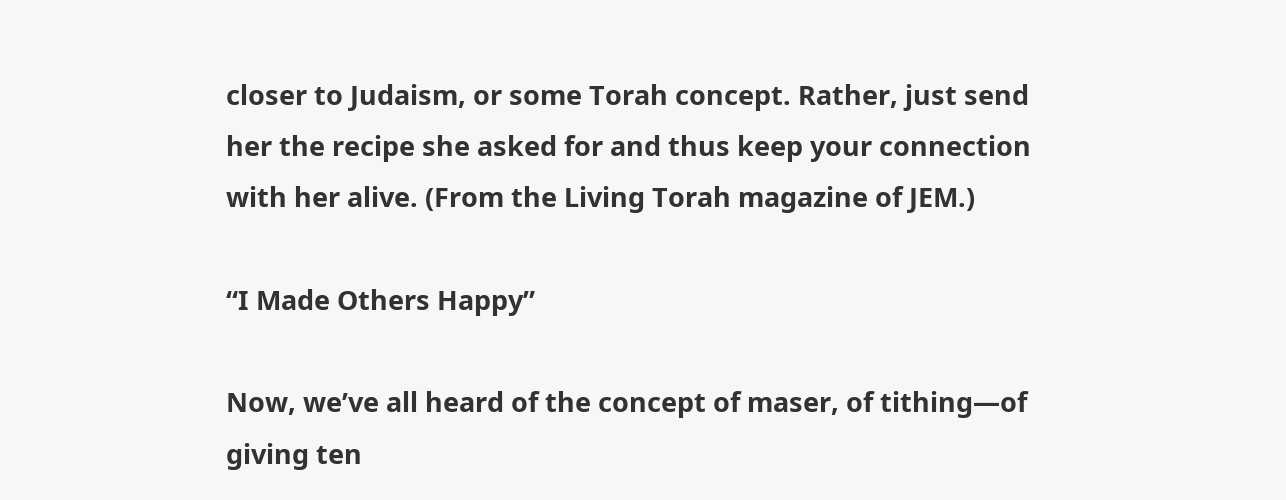closer to Judaism, or some Torah concept. Rather, just send her the recipe she asked for and thus keep your connection with her alive. (From the Living Torah magazine of JEM.)

“I Made Others Happy”

Now, we’ve all heard of the concept of maser, of tithing—of giving ten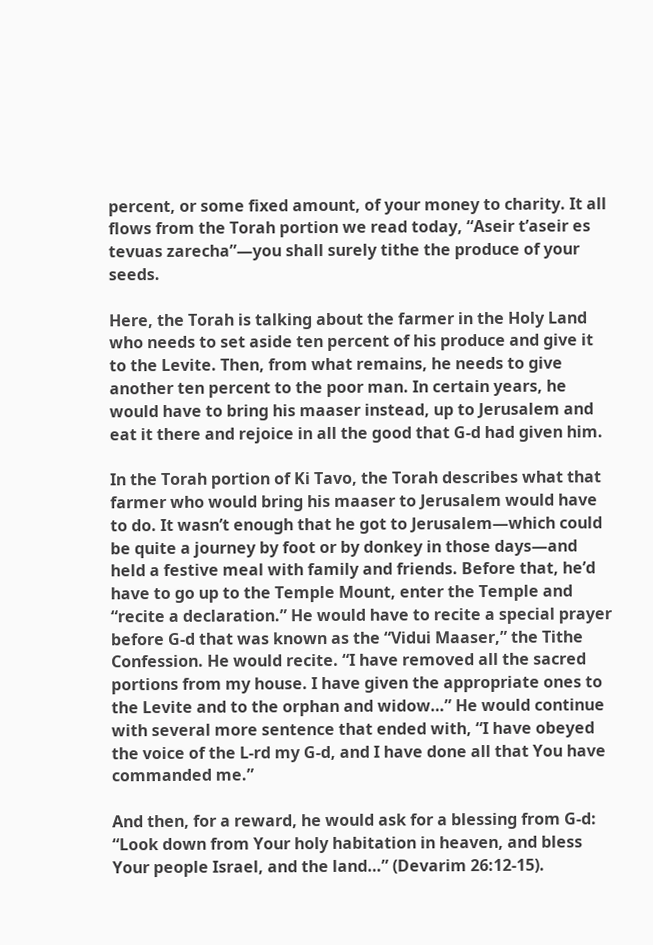percent, or some fixed amount, of your money to charity. It all flows from the Torah portion we read today, “Aseir t’aseir es tevuas zarecha”—you shall surely tithe the produce of your seeds.

Here, the Torah is talking about the farmer in the Holy Land who needs to set aside ten percent of his produce and give it to the Levite. Then, from what remains, he needs to give another ten percent to the poor man. In certain years, he would have to bring his maaser instead, up to Jerusalem and eat it there and rejoice in all the good that G-d had given him.

In the Torah portion of Ki Tavo, the Torah describes what that farmer who would bring his maaser to Jerusalem would have to do. It wasn’t enough that he got to Jerusalem—which could be quite a journey by foot or by donkey in those days—and held a festive meal with family and friends. Before that, he’d have to go up to the Temple Mount, enter the Temple and “recite a declaration.” He would have to recite a special prayer before G-d that was known as the “Vidui Maaser,” the Tithe Confession. He would recite. “I have removed all the sacred portions from my house. I have given the appropriate ones to the Levite and to the orphan and widow…” He would continue with several more sentence that ended with, “I have obeyed the voice of the L-rd my G-d, and I have done all that You have commanded me.”

And then, for a reward, he would ask for a blessing from G-d: “Look down from Your holy habitation in heaven, and bless Your people Israel, and the land…” (Devarim 26:12-15).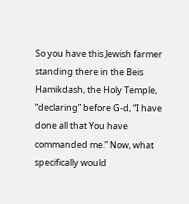So you have this Jewish farmer standing there in the Beis Hamikdash, the Holy Temple, “declaring” before G-d, “I have done all that You have commanded me.” Now, what specifically would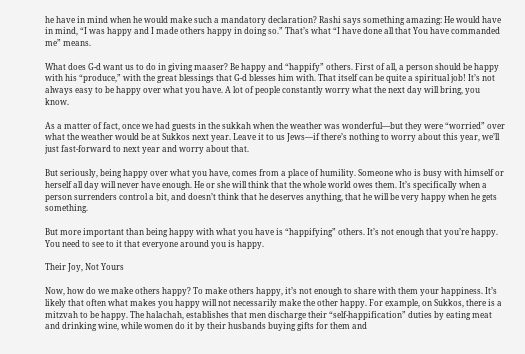he have in mind when he would make such a mandatory declaration? Rashi says something amazing: He would have in mind, “I was happy and I made others happy in doing so.” That’s what “I have done all that You have commanded me” means.

What does G-d want us to do in giving maaser? Be happy and “happify” others. First of all, a person should be happy with his “produce,” with the great blessings that G-d blesses him with. That itself can be quite a spiritual job! It’s not always easy to be happy over what you have. A lot of people constantly worry what the next day will bring, you know.

As a matter of fact, once we had guests in the sukkah when the weather was wonderful—but they were “worried” over what the weather would be at Sukkos next year. Leave it to us Jews—if there’s nothing to worry about this year, we’ll just fast-forward to next year and worry about that.

But seriously, being happy over what you have, comes from a place of humility. Someone who is busy with himself or herself all day will never have enough. He or she will think that the whole world owes them. It’s specifically when a person surrenders control a bit, and doesn’t think that he deserves anything, that he will be very happy when he gets something.

But more important than being happy with what you have is “happifying” others. It’s not enough that you’re happy. You need to see to it that everyone around you is happy.

Their Joy, Not Yours

Now, how do we make others happy? To make others happy, it’s not enough to share with them your happiness. It’s likely that often what makes you happy will not necessarily make the other happy. For example, on Sukkos, there is a mitzvah to be happy. The halachah, establishes that men discharge their “self-happification” duties by eating meat and drinking wine, while women do it by their husbands buying gifts for them and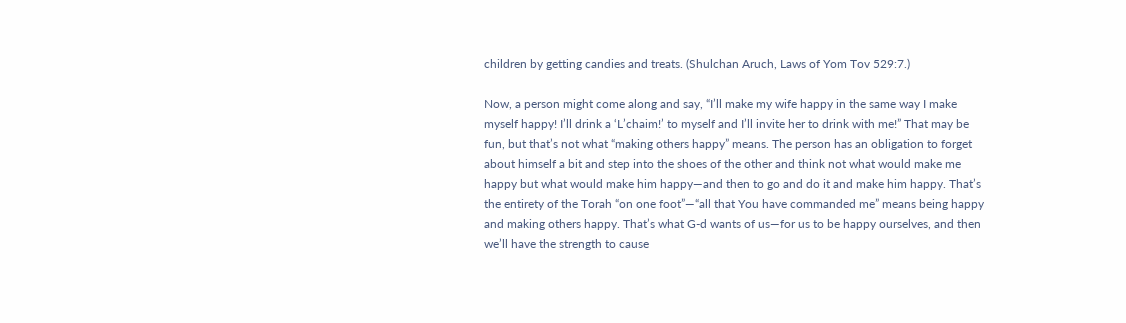children by getting candies and treats. (Shulchan Aruch, Laws of Yom Tov 529:7.)

Now, a person might come along and say, “I’ll make my wife happy in the same way I make myself happy! I’ll drink a ‘L’chaim!’ to myself and I’ll invite her to drink with me!” That may be fun, but that’s not what “making others happy” means. The person has an obligation to forget about himself a bit and step into the shoes of the other and think not what would make me happy but what would make him happy—and then to go and do it and make him happy. That’s the entirety of the Torah “on one foot”—“all that You have commanded me” means being happy and making others happy. That’s what G-d wants of us—for us to be happy ourselves, and then we’ll have the strength to cause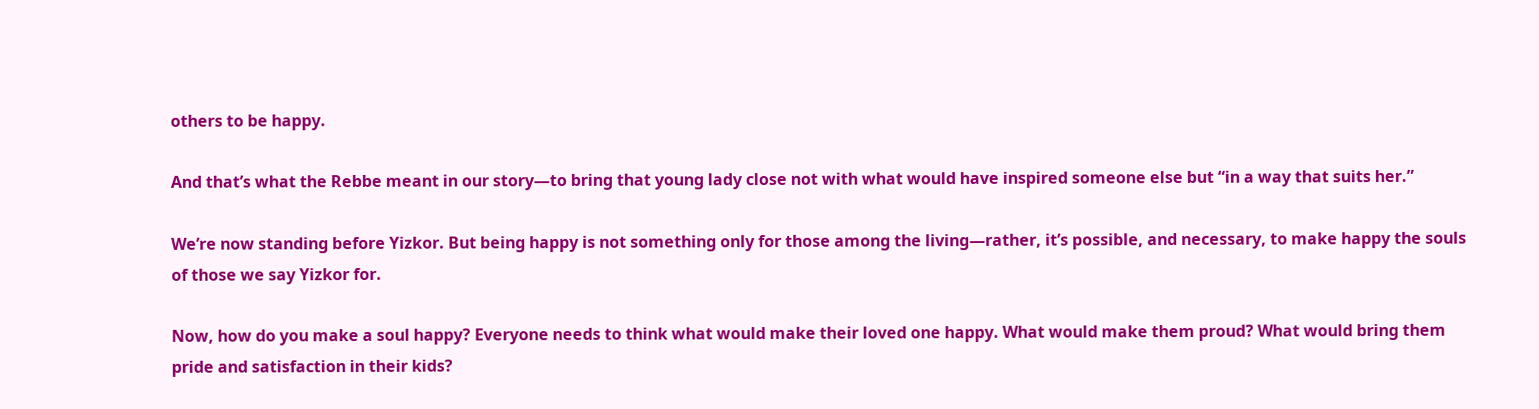others to be happy.

And that’s what the Rebbe meant in our story—to bring that young lady close not with what would have inspired someone else but “in a way that suits her.”

We’re now standing before Yizkor. But being happy is not something only for those among the living—rather, it’s possible, and necessary, to make happy the souls of those we say Yizkor for.

Now, how do you make a soul happy? Everyone needs to think what would make their loved one happy. What would make them proud? What would bring them pride and satisfaction in their kids?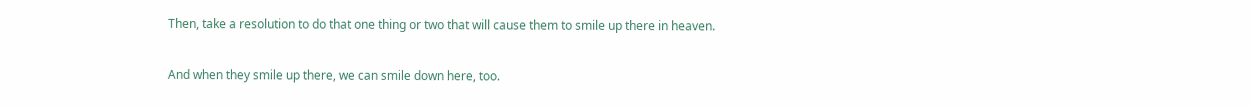Then, take a resolution to do that one thing or two that will cause them to smile up there in heaven.

And when they smile up there, we can smile down here, too.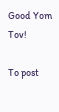Good Yom Tov!

To post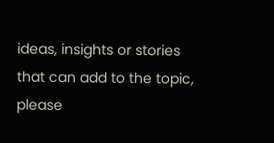ideas, insights or stories that can add to the topic, please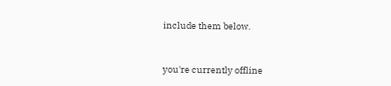include them below.



you're currently offline